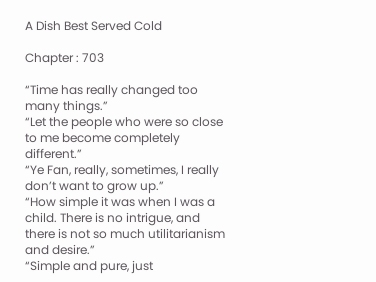A Dish Best Served Cold

Chapter : 703

“Time has really changed too many things.”
“Let the people who were so close to me become completely different.”
“Ye Fan, really, sometimes, I really don’t want to grow up.”
“How simple it was when I was a child. There is no intrigue, and there is not so much utilitarianism and desire.”
“Simple and pure, just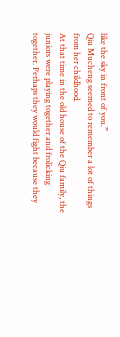like the sky in front of you.”
Qiu Mucheng seemed to remember a lot of things from her childhood.
At that time in the old house of the Qiu family, the juniors were playing together and frolicking together. Perhaps they would fight because they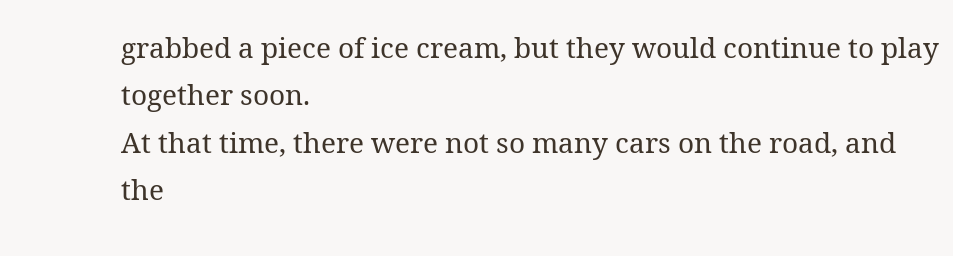grabbed a piece of ice cream, but they would continue to play together soon.
At that time, there were not so many cars on the road, and the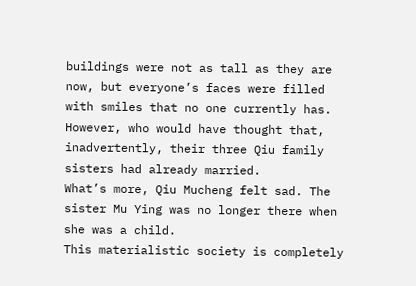buildings were not as tall as they are now, but everyone’s faces were filled with smiles that no one currently has.
However, who would have thought that, inadvertently, their three Qiu family sisters had already married.
What’s more, Qiu Mucheng felt sad. The sister Mu Ying was no longer there when she was a child.
This materialistic society is completely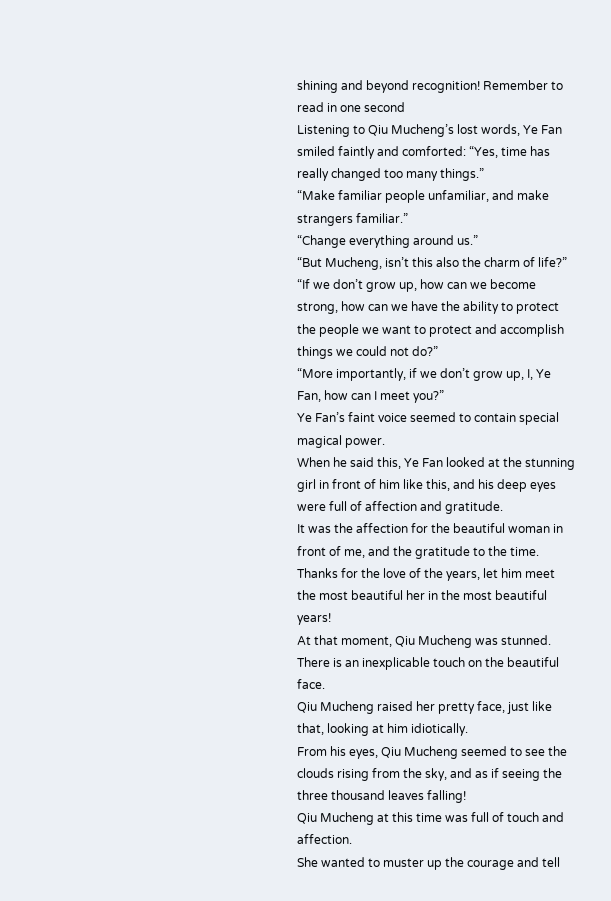shining and beyond recognition! Remember to read in one second
Listening to Qiu Mucheng’s lost words, Ye Fan smiled faintly and comforted: “Yes, time has really changed too many things.”
“Make familiar people unfamiliar, and make strangers familiar.”
“Change everything around us.”
“But Mucheng, isn’t this also the charm of life?”
“If we don’t grow up, how can we become strong, how can we have the ability to protect the people we want to protect and accomplish things we could not do?”
“More importantly, if we don’t grow up, I, Ye Fan, how can I meet you?”
Ye Fan’s faint voice seemed to contain special magical power.
When he said this, Ye Fan looked at the stunning girl in front of him like this, and his deep eyes were full of affection and gratitude.
It was the affection for the beautiful woman in front of me, and the gratitude to the time.
Thanks for the love of the years, let him meet the most beautiful her in the most beautiful years!
At that moment, Qiu Mucheng was stunned.
There is an inexplicable touch on the beautiful face.
Qiu Mucheng raised her pretty face, just like that, looking at him idiotically.
From his eyes, Qiu Mucheng seemed to see the clouds rising from the sky, and as if seeing the three thousand leaves falling!
Qiu Mucheng at this time was full of touch and affection.
She wanted to muster up the courage and tell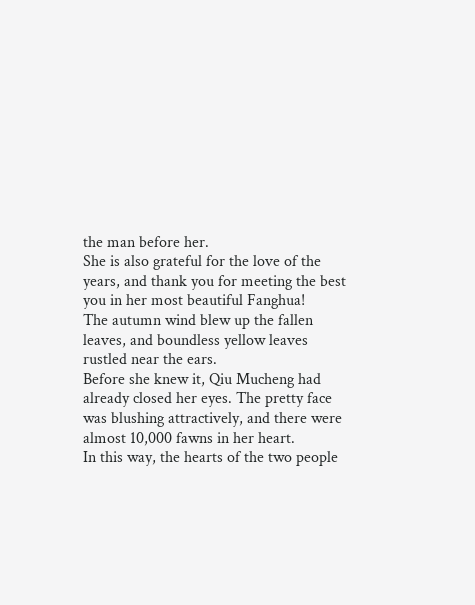the man before her.
She is also grateful for the love of the years, and thank you for meeting the best you in her most beautiful Fanghua!
The autumn wind blew up the fallen leaves, and boundless yellow leaves rustled near the ears.
Before she knew it, Qiu Mucheng had already closed her eyes. The pretty face was blushing attractively, and there were almost 10,000 fawns in her heart.
In this way, the hearts of the two people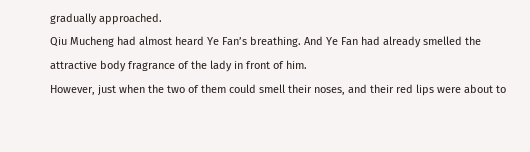gradually approached.
Qiu Mucheng had almost heard Ye Fan’s breathing. And Ye Fan had already smelled the attractive body fragrance of the lady in front of him.
However, just when the two of them could smell their noses, and their red lips were about to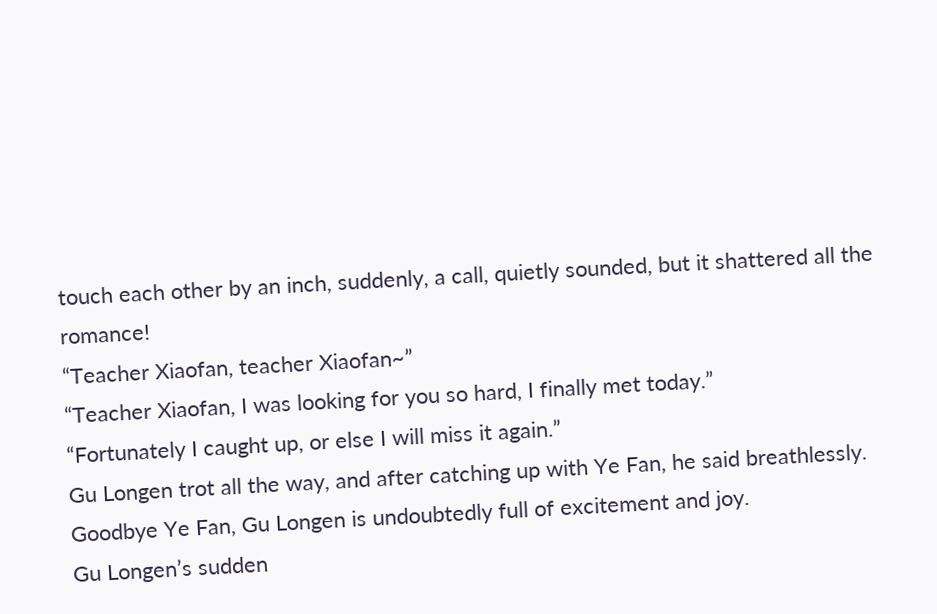touch each other by an inch, suddenly, a call, quietly sounded, but it shattered all the romance!
“Teacher Xiaofan, teacher Xiaofan~”
“Teacher Xiaofan, I was looking for you so hard, I finally met today.”
“Fortunately I caught up, or else I will miss it again.”
Gu Longen trot all the way, and after catching up with Ye Fan, he said breathlessly.
Goodbye Ye Fan, Gu Longen is undoubtedly full of excitement and joy.
Gu Longen’s sudden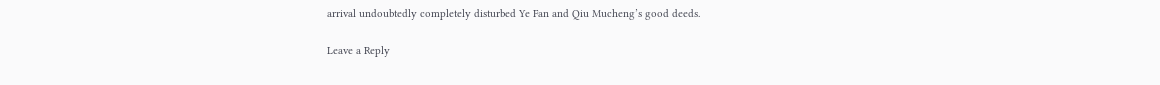arrival undoubtedly completely disturbed Ye Fan and Qiu Mucheng’s good deeds.

Leave a Reply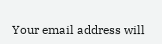Your email address will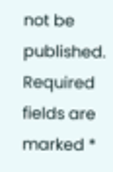not be published. Required fields are marked *